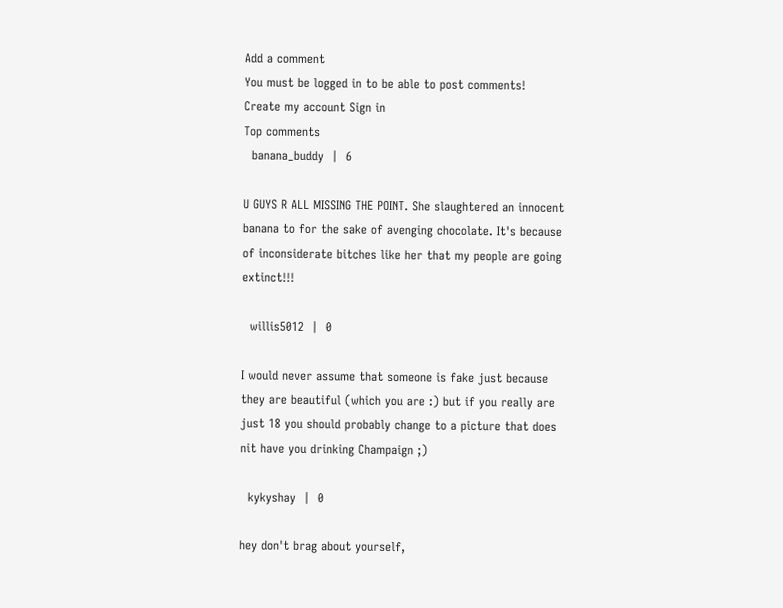Add a comment
You must be logged in to be able to post comments!
Create my account Sign in
Top comments
  banana_buddy  |  6

U GUYS R ALL MISSING THE POINT. She slaughtered an innocent banana to for the sake of avenging chocolate. It's because of inconsiderate bitches like her that my people are going extinct!!!

  willis5012  |  0

I would never assume that someone is fake just because they are beautiful (which you are :) but if you really are just 18 you should probably change to a picture that does nit have you drinking Champaign ;)

  kykyshay  |  0

hey don't brag about yourself,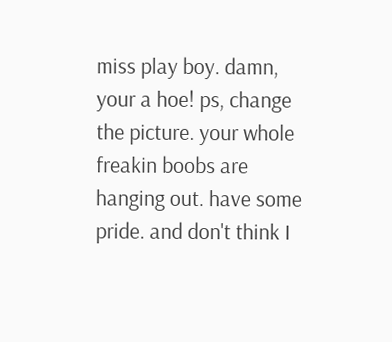miss play boy. damn, your a hoe! ps, change the picture. your whole freakin boobs are hanging out. have some pride. and don't think I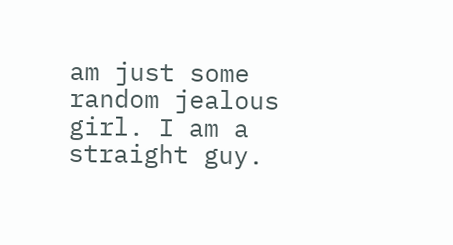am just some random jealous girl. I am a straight guy.